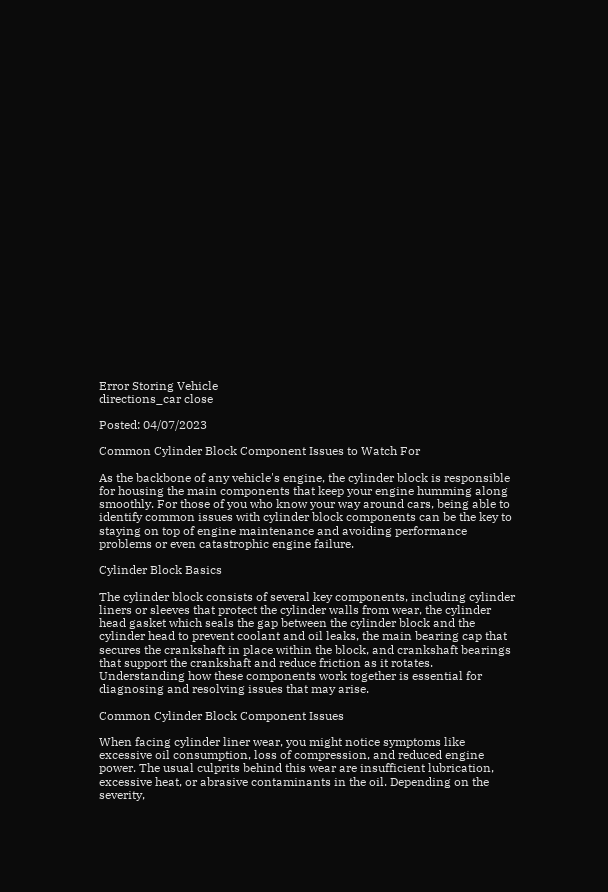Error Storing Vehicle
directions_car close

Posted: 04/07/2023

Common Cylinder Block Component Issues to Watch For

As the backbone of any vehicle's engine, the cylinder block is responsible for housing the main components that keep your engine humming along smoothly. For those of you who know your way around cars, being able to identify common issues with cylinder block components can be the key to staying on top of engine maintenance and avoiding performance problems or even catastrophic engine failure.

Cylinder Block Basics

The cylinder block consists of several key components, including cylinder liners or sleeves that protect the cylinder walls from wear, the cylinder head gasket which seals the gap between the cylinder block and the cylinder head to prevent coolant and oil leaks, the main bearing cap that secures the crankshaft in place within the block, and crankshaft bearings that support the crankshaft and reduce friction as it rotates. Understanding how these components work together is essential for diagnosing and resolving issues that may arise.

Common Cylinder Block Component Issues

When facing cylinder liner wear, you might notice symptoms like excessive oil consumption, loss of compression, and reduced engine power. The usual culprits behind this wear are insufficient lubrication, excessive heat, or abrasive contaminants in the oil. Depending on the severity,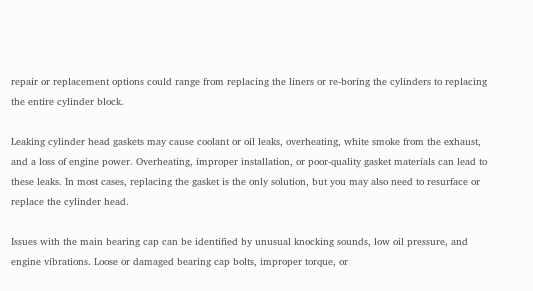repair or replacement options could range from replacing the liners or re-boring the cylinders to replacing the entire cylinder block.

Leaking cylinder head gaskets may cause coolant or oil leaks, overheating, white smoke from the exhaust, and a loss of engine power. Overheating, improper installation, or poor-quality gasket materials can lead to these leaks. In most cases, replacing the gasket is the only solution, but you may also need to resurface or replace the cylinder head.

Issues with the main bearing cap can be identified by unusual knocking sounds, low oil pressure, and engine vibrations. Loose or damaged bearing cap bolts, improper torque, or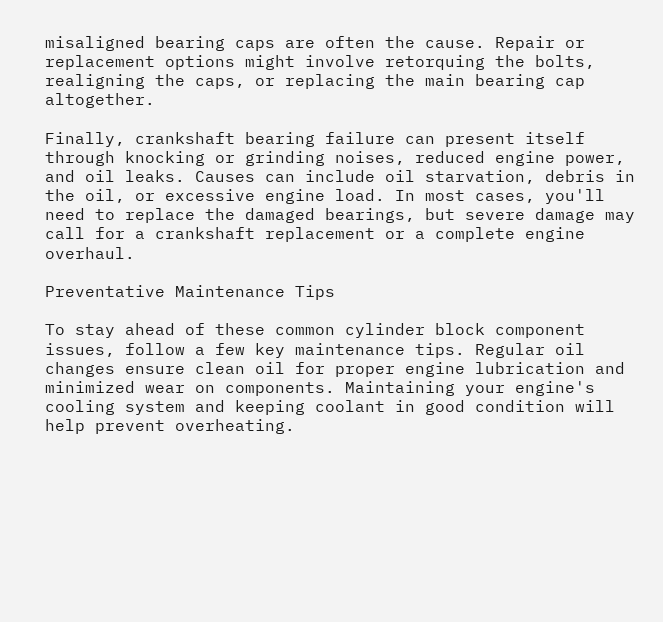misaligned bearing caps are often the cause. Repair or replacement options might involve retorquing the bolts, realigning the caps, or replacing the main bearing cap altogether.

Finally, crankshaft bearing failure can present itself through knocking or grinding noises, reduced engine power, and oil leaks. Causes can include oil starvation, debris in the oil, or excessive engine load. In most cases, you'll need to replace the damaged bearings, but severe damage may call for a crankshaft replacement or a complete engine overhaul.

Preventative Maintenance Tips

To stay ahead of these common cylinder block component issues, follow a few key maintenance tips. Regular oil changes ensure clean oil for proper engine lubrication and minimized wear on components. Maintaining your engine's cooling system and keeping coolant in good condition will help prevent overheating.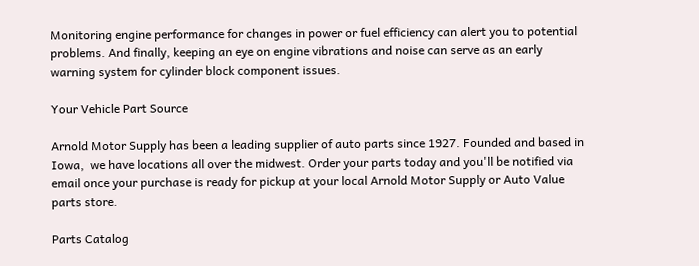Monitoring engine performance for changes in power or fuel efficiency can alert you to potential problems. And finally, keeping an eye on engine vibrations and noise can serve as an early warning system for cylinder block component issues.

Your Vehicle Part Source

Arnold Motor Supply has been a leading supplier of auto parts since 1927. Founded and based in Iowa,  we have locations all over the midwest. Order your parts today and you'll be notified via email once your purchase is ready for pickup at your local Arnold Motor Supply or Auto Value parts store.

Parts Catalog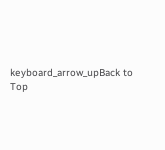keyboard_arrow_upBack to Top